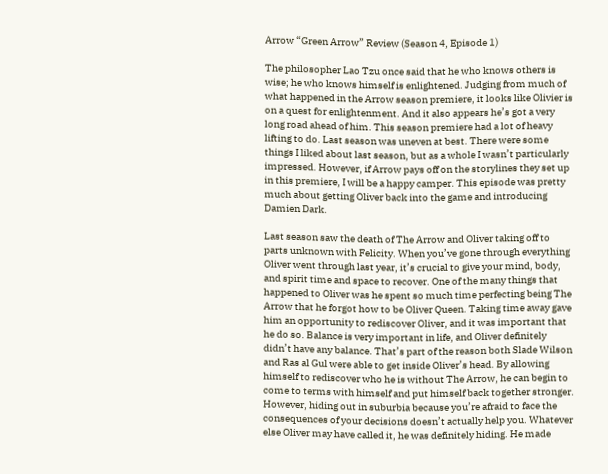Arrow “Green Arrow” Review (Season 4, Episode 1)

The philosopher Lao Tzu once said that he who knows others is wise; he who knows himself is enlightened. Judging from much of what happened in the Arrow season premiere, it looks like Olivier is on a quest for enlightenment. And it also appears he’s got a very long road ahead of him. This season premiere had a lot of heavy lifting to do. Last season was uneven at best. There were some things I liked about last season, but as a whole I wasn’t particularly impressed. However, if Arrow pays off on the storylines they set up in this premiere, I will be a happy camper. This episode was pretty much about getting Oliver back into the game and introducing Damien Dark.

Last season saw the death of The Arrow and Oliver taking off to parts unknown with Felicity. When you’ve gone through everything Oliver went through last year, it’s crucial to give your mind, body, and spirit time and space to recover. One of the many things that happened to Oliver was he spent so much time perfecting being The Arrow that he forgot how to be Oliver Queen. Taking time away gave him an opportunity to rediscover Oliver, and it was important that he do so. Balance is very important in life, and Oliver definitely didn’t have any balance. That’s part of the reason both Slade Wilson and Ras al Gul were able to get inside Oliver’s head. By allowing himself to rediscover who he is without The Arrow, he can begin to come to terms with himself and put himself back together stronger. However, hiding out in suburbia because you’re afraid to face the consequences of your decisions doesn’t actually help you. Whatever else Oliver may have called it, he was definitely hiding. He made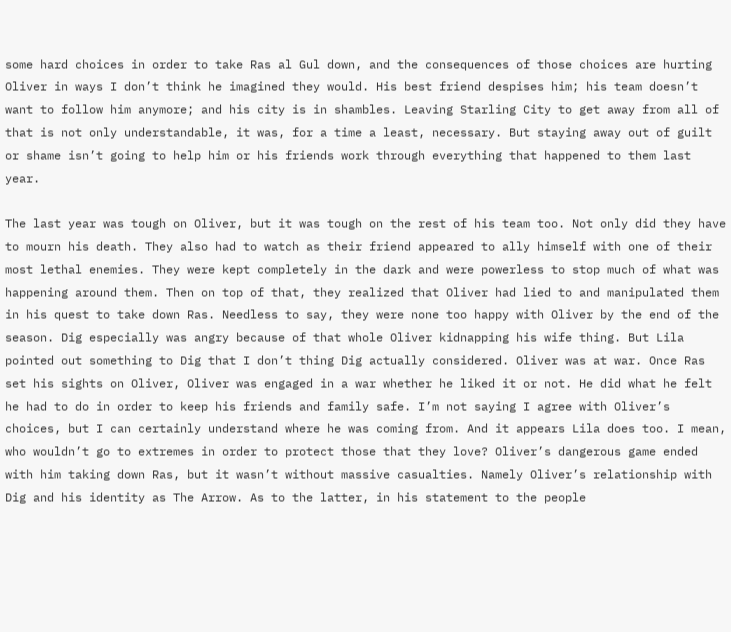some hard choices in order to take Ras al Gul down, and the consequences of those choices are hurting Oliver in ways I don’t think he imagined they would. His best friend despises him; his team doesn’t want to follow him anymore; and his city is in shambles. Leaving Starling City to get away from all of that is not only understandable, it was, for a time a least, necessary. But staying away out of guilt or shame isn’t going to help him or his friends work through everything that happened to them last year.

The last year was tough on Oliver, but it was tough on the rest of his team too. Not only did they have to mourn his death. They also had to watch as their friend appeared to ally himself with one of their most lethal enemies. They were kept completely in the dark and were powerless to stop much of what was happening around them. Then on top of that, they realized that Oliver had lied to and manipulated them in his quest to take down Ras. Needless to say, they were none too happy with Oliver by the end of the season. Dig especially was angry because of that whole Oliver kidnapping his wife thing. But Lila pointed out something to Dig that I don’t thing Dig actually considered. Oliver was at war. Once Ras set his sights on Oliver, Oliver was engaged in a war whether he liked it or not. He did what he felt he had to do in order to keep his friends and family safe. I’m not saying I agree with Oliver’s choices, but I can certainly understand where he was coming from. And it appears Lila does too. I mean, who wouldn’t go to extremes in order to protect those that they love? Oliver’s dangerous game ended with him taking down Ras, but it wasn’t without massive casualties. Namely Oliver’s relationship with Dig and his identity as The Arrow. As to the latter, in his statement to the people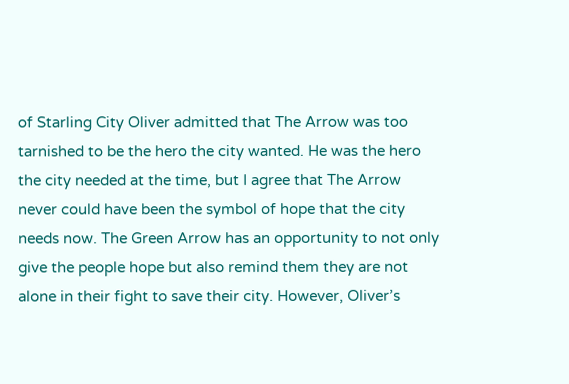of Starling City Oliver admitted that The Arrow was too tarnished to be the hero the city wanted. He was the hero the city needed at the time, but I agree that The Arrow never could have been the symbol of hope that the city needs now. The Green Arrow has an opportunity to not only give the people hope but also remind them they are not alone in their fight to save their city. However, Oliver’s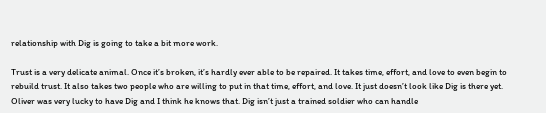relationship with Dig is going to take a bit more work.

Trust is a very delicate animal. Once it’s broken, it’s hardly ever able to be repaired. It takes time, effort, and love to even begin to rebuild trust. It also takes two people who are willing to put in that time, effort, and love. It just doesn’t look like Dig is there yet. Oliver was very lucky to have Dig and I think he knows that. Dig isn’t just a trained soldier who can handle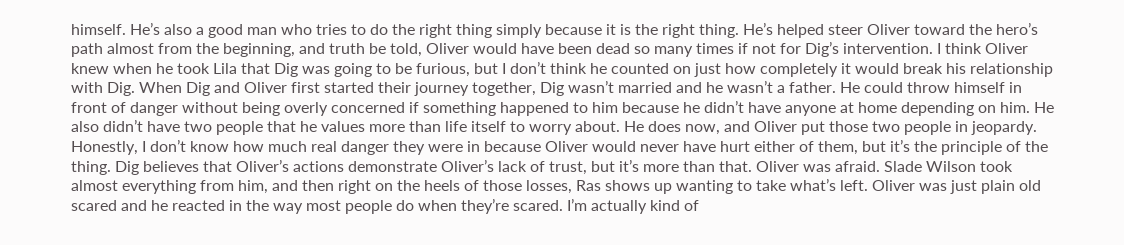himself. He’s also a good man who tries to do the right thing simply because it is the right thing. He’s helped steer Oliver toward the hero’s path almost from the beginning, and truth be told, Oliver would have been dead so many times if not for Dig’s intervention. I think Oliver knew when he took Lila that Dig was going to be furious, but I don’t think he counted on just how completely it would break his relationship with Dig. When Dig and Oliver first started their journey together, Dig wasn’t married and he wasn’t a father. He could throw himself in front of danger without being overly concerned if something happened to him because he didn’t have anyone at home depending on him. He also didn’t have two people that he values more than life itself to worry about. He does now, and Oliver put those two people in jeopardy. Honestly, I don’t know how much real danger they were in because Oliver would never have hurt either of them, but it’s the principle of the thing. Dig believes that Oliver’s actions demonstrate Oliver’s lack of trust, but it’s more than that. Oliver was afraid. Slade Wilson took almost everything from him, and then right on the heels of those losses, Ras shows up wanting to take what’s left. Oliver was just plain old scared and he reacted in the way most people do when they’re scared. I’m actually kind of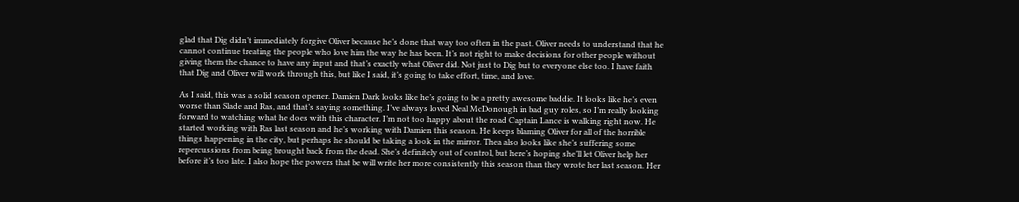glad that Dig didn’t immediately forgive Oliver because he’s done that way too often in the past. Oliver needs to understand that he cannot continue treating the people who love him the way he has been. It’s not right to make decisions for other people without giving them the chance to have any input and that’s exactly what Oliver did. Not just to Dig but to everyone else too. I have faith that Dig and Oliver will work through this, but like I said, it’s going to take effort, time, and love.

As I said, this was a solid season opener. Damien Dark looks like he’s going to be a pretty awesome baddie. It looks like he’s even worse than Slade and Ras, and that’s saying something. I’ve always loved Neal McDonough in bad guy roles, so I’m really looking forward to watching what he does with this character. I’m not too happy about the road Captain Lance is walking right now. He started working with Ras last season and he’s working with Damien this season. He keeps blaming Oliver for all of the horrible things happening in the city, but perhaps he should be taking a look in the mirror. Thea also looks like she’s suffering some repercussions from being brought back from the dead. She’s definitely out of control, but here’s hoping she’ll let Oliver help her before it’s too late. I also hope the powers that be will write her more consistently this season than they wrote her last season. Her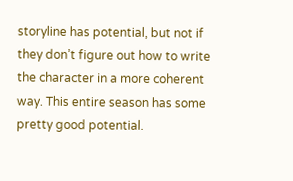storyline has potential, but not if they don’t figure out how to write the character in a more coherent way. This entire season has some pretty good potential.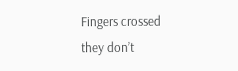Fingers crossed they don’t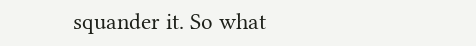squander it. So what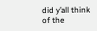did y’all think of the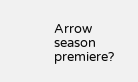Arrow season premiere?